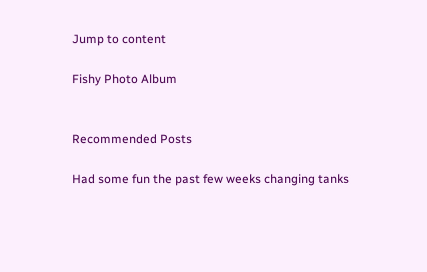Jump to content

Fishy Photo Album


Recommended Posts

Had some fun the past few weeks changing tanks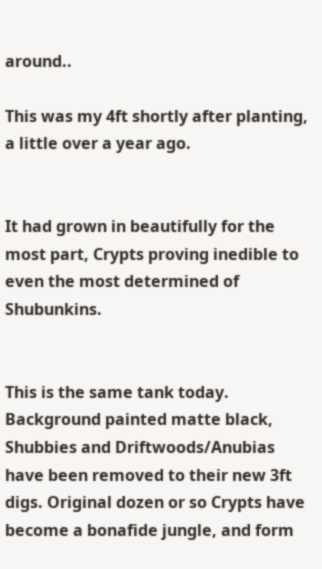around..

This was my 4ft shortly after planting, a little over a year ago.


It had grown in beautifully for the most part, Crypts proving inedible to even the most determined of Shubunkins.


This is the same tank today. Background painted matte black, Shubbies and Driftwoods/Anubias have been removed to their new 3ft digs. Original dozen or so Crypts have become a bonafide jungle, and form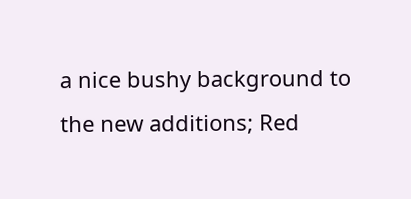a nice bushy background to the new additions; Red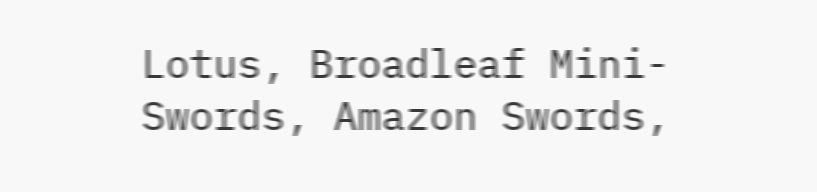Lotus, Broadleaf Mini-Swords, Amazon Swords,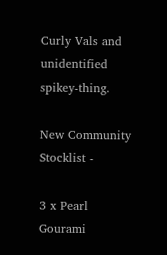Curly Vals and unidentified spikey-thing.

New Community Stocklist -

3 x Pearl Gourami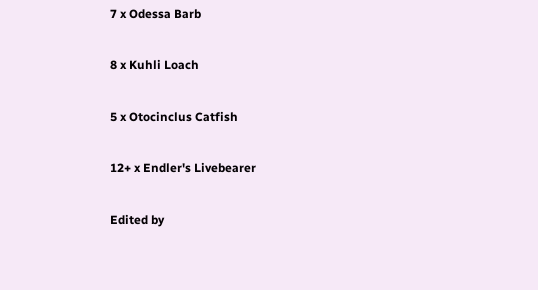7 x Odessa Barb

8 x Kuhli Loach

5 x Otocinclus Catfish

12+ x Endler's Livebearer

Edited by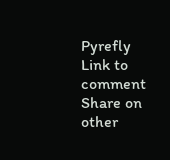Pyrefly
Link to comment
Share on other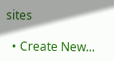sites

  • Create New...